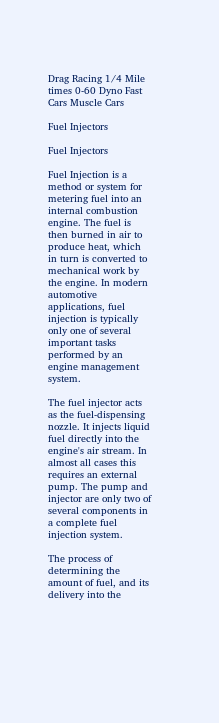Drag Racing 1/4 Mile times 0-60 Dyno Fast Cars Muscle Cars

Fuel Injectors

Fuel Injectors

Fuel Injection is a method or system for metering fuel into an internal combustion engine. The fuel is then burned in air to produce heat, which in turn is converted to mechanical work by the engine. In modern automotive applications, fuel injection is typically only one of several important tasks performed by an engine management system.

The fuel injector acts as the fuel-dispensing nozzle. It injects liquid fuel directly into the engine's air stream. In almost all cases this requires an external pump. The pump and injector are only two of several components in a complete fuel injection system.

The process of determining the amount of fuel, and its delivery into the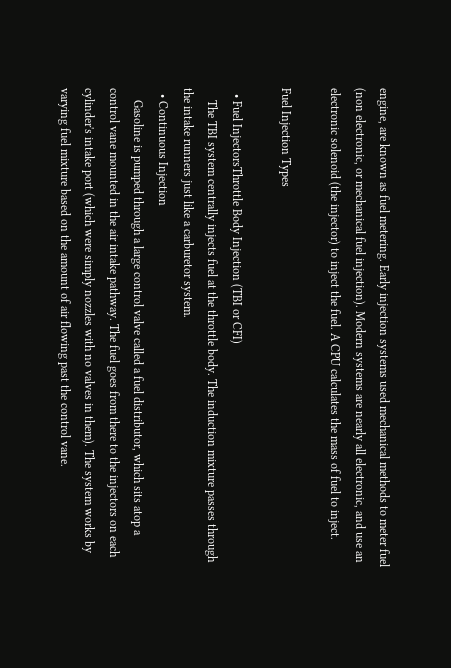engine, are known as fuel metering. Early injection systems used mechanical methods to meter fuel (non electronic, or mechanical fuel injection). Modern systems are nearly all electronic, and use an electronic solenoid (the injector) to inject the fuel. A CPU calculates the mass of fuel to inject.

Fuel Injection Types

  • Fuel InjectorsThrottle Body Injection (TBI or CFI)
    The TBI system centrally injects fuel at the throttle body. The induction mixture passes through the intake runners just like a carburetor system.
  • Continuous Injection
    Gasoline is pumped through a large control valve called a fuel distributor, which sits atop a control vane mounted in the air intake pathway. The fuel goes from there to the injectors on each cylinder's intake port (which were simply nozzles with no valves in them). The system works by varying fuel mixture based on the amount of air flowing past the control vane.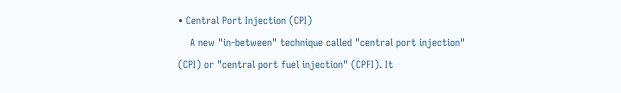• Central Port Injection (CPI)
    A new "in-between" technique called "central port injection" (CPI) or "central port fuel injection" (CPFI). It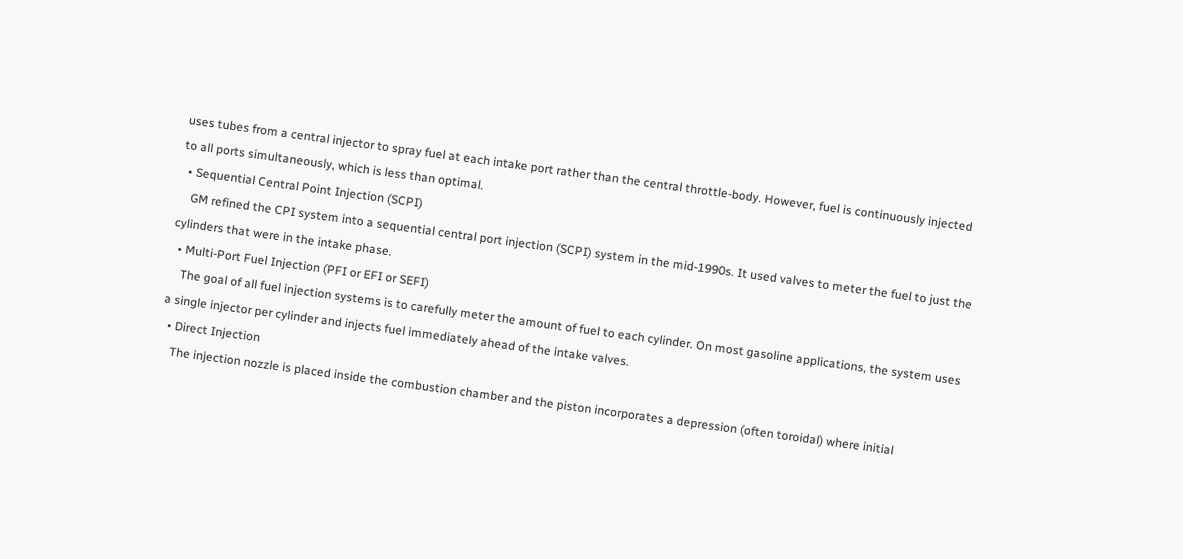uses tubes from a central injector to spray fuel at each intake port rather than the central throttle-body. However, fuel is continuously injected to all ports simultaneously, which is less than optimal.
  • Sequential Central Point Injection (SCPI)
    GM refined the CPI system into a sequential central port injection (SCPI) system in the mid-1990s. It used valves to meter the fuel to just the cylinders that were in the intake phase.
  • Multi-Port Fuel Injection (PFI or EFI or SEFI)
    The goal of all fuel injection systems is to carefully meter the amount of fuel to each cylinder. On most gasoline applications, the system uses a single injector per cylinder and injects fuel immediately ahead of the intake valves.
  • Direct Injection
    The injection nozzle is placed inside the combustion chamber and the piston incorporates a depression (often toroidal) where initial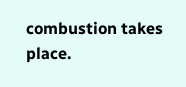combustion takes place.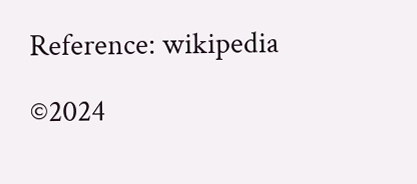Reference: wikipedia

©2024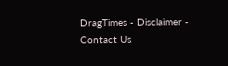DragTimes - Disclaimer - Contact Us